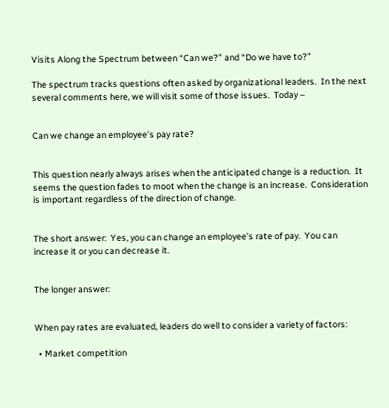Visits Along the Spectrum between “Can we?” and “Do we have to?”

The spectrum tracks questions often asked by organizational leaders.  In the next several comments here, we will visit some of those issues.  Today –


Can we change an employee’s pay rate?


This question nearly always arises when the anticipated change is a reduction.  It seems the question fades to moot when the change is an increase.  Consideration is important regardless of the direction of change.


The short answer:  Yes, you can change an employee’s rate of pay.  You can increase it or you can decrease it.


The longer answer:


When pay rates are evaluated, leaders do well to consider a variety of factors:

  • Market competition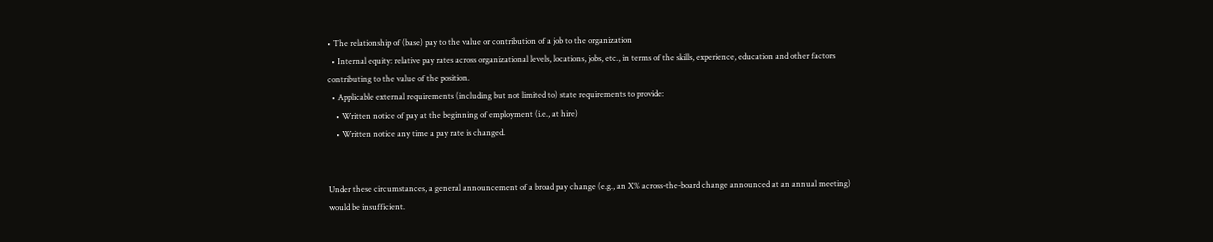• The relationship of (base) pay to the value or contribution of a job to the organization
  • Internal equity: relative pay rates across organizational levels, locations, jobs, etc., in terms of the skills, experience, education and other factors contributing to the value of the position.
  • Applicable external requirements (including but not limited to) state requirements to provide:
    • Written notice of pay at the beginning of employment (i.e., at hire)
    • Written notice any time a pay rate is changed.


Under these circumstances, a general announcement of a broad pay change (e.g., an X% across-the-board change announced at an annual meeting) would be insufficient.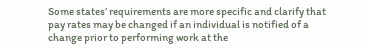Some states’ requirements are more specific and clarify that pay rates may be changed if an individual is notified of a change prior to performing work at the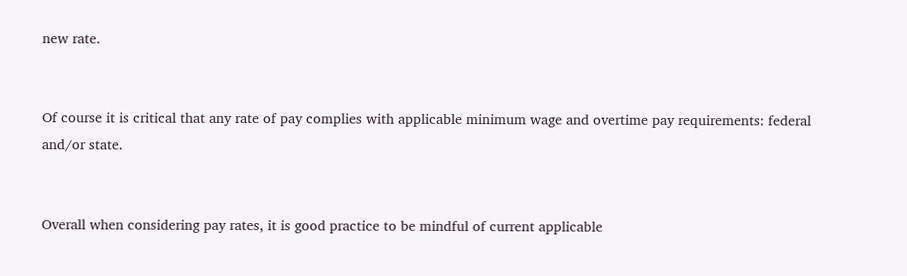new rate.


Of course it is critical that any rate of pay complies with applicable minimum wage and overtime pay requirements: federal and/or state.


Overall when considering pay rates, it is good practice to be mindful of current applicable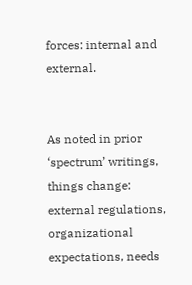forces: internal and external.


As noted in prior ‘spectrum’ writings, things change: external regulations, organizational expectations, needs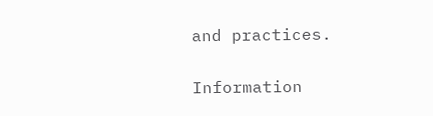and practices.


Information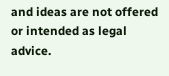and ideas are not offered or intended as legal advice.